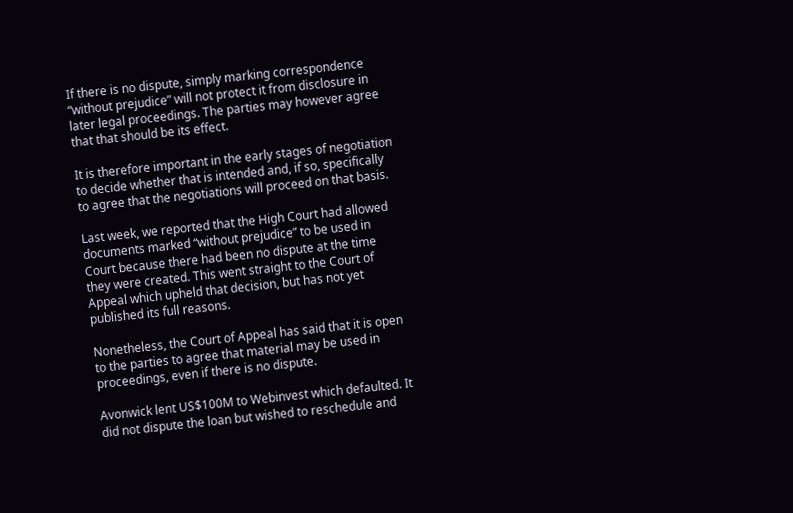If there is no dispute, simply marking correspondence “without prejudice” will not protect it from disclosure in later legal proceedings. The parties may however agree that that should be its effect.

It is therefore important in the early stages of negotiation to decide whether that is intended and, if so, specifically to agree that the negotiations will proceed on that basis.

Last week, we reported that the High Court had allowed documents marked “without prejudice” to be used in Court because there had been no dispute at the time they were created. This went straight to the Court of Appeal which upheld that decision, but has not yet published its full reasons.

Nonetheless, the Court of Appeal has said that it is open to the parties to agree that material may be used in proceedings, even if there is no dispute.

Avonwick lent US$100M to Webinvest which defaulted. It did not dispute the loan but wished to reschedule and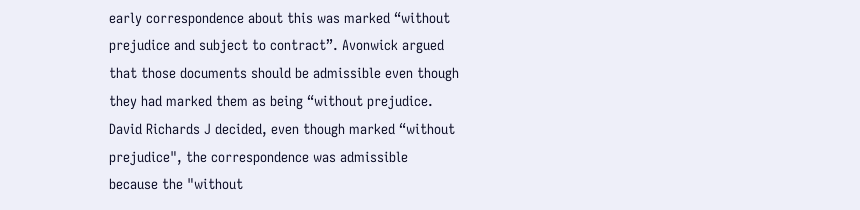early correspondence about this was marked “without prejudice and subject to contract”. Avonwick argued that those documents should be admissible even though they had marked them as being “without prejudice. David Richards J decided, even though marked “without prejudice", the correspondence was admissible because the "without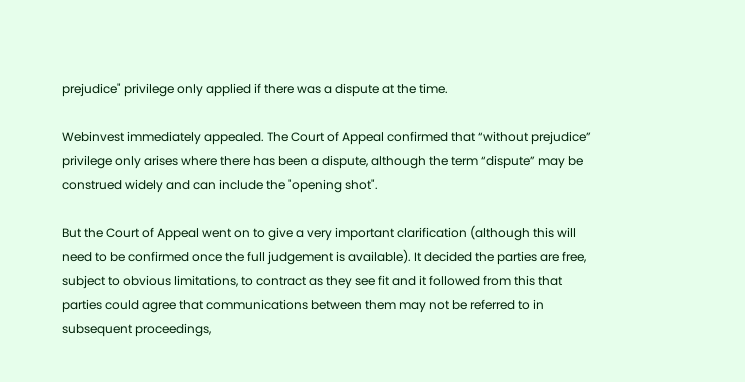prejudice" privilege only applied if there was a dispute at the time.

Webinvest immediately appealed. The Court of Appeal confirmed that “without prejudice” privilege only arises where there has been a dispute, although the term “dispute” may be construed widely and can include the "opening shot".

But the Court of Appeal went on to give a very important clarification (although this will need to be confirmed once the full judgement is available). It decided the parties are free, subject to obvious limitations, to contract as they see fit and it followed from this that parties could agree that communications between them may not be referred to in subsequent proceedings,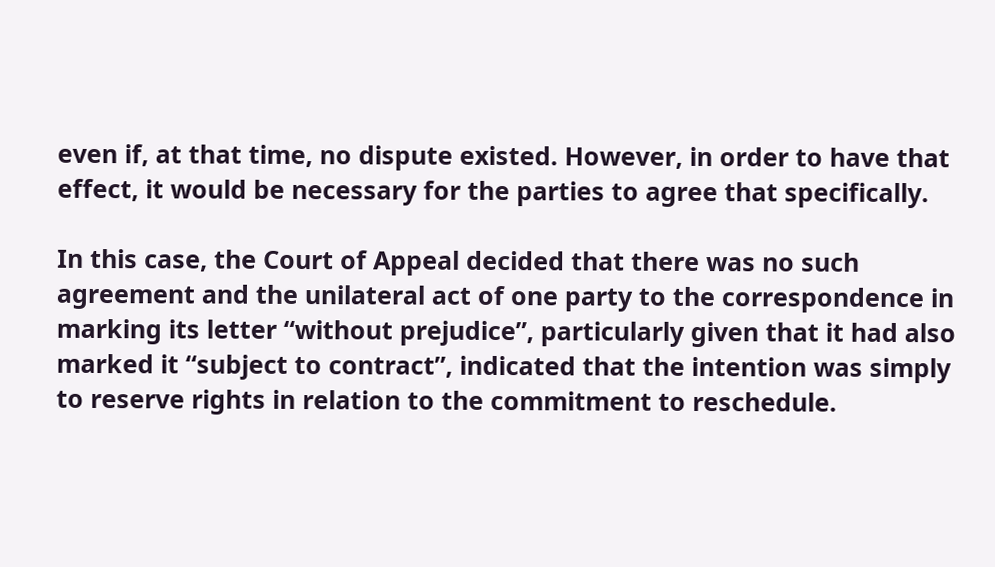even if, at that time, no dispute existed. However, in order to have that effect, it would be necessary for the parties to agree that specifically.

In this case, the Court of Appeal decided that there was no such agreement and the unilateral act of one party to the correspondence in marking its letter “without prejudice”, particularly given that it had also marked it “subject to contract”, indicated that the intention was simply to reserve rights in relation to the commitment to reschedule.